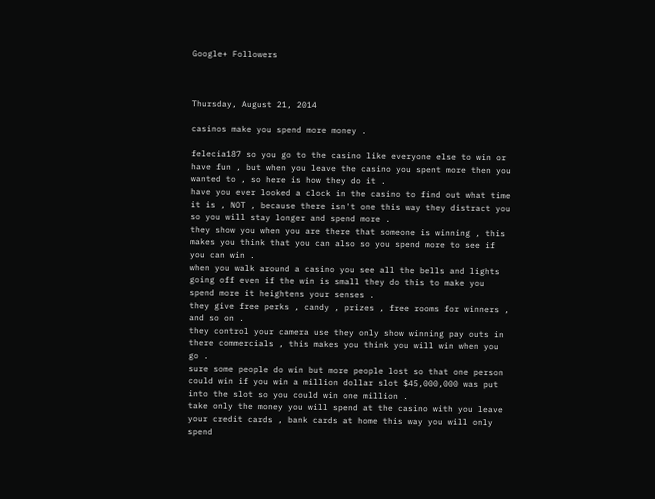Google+ Followers



Thursday, August 21, 2014

casinos make you spend more money .

felecia187 so you go to the casino like everyone else to win or have fun , but when you leave the casino you spent more then you wanted to , so here is how they do it .
have you ever looked a clock in the casino to find out what time it is , NOT , because there isn't one this way they distract you so you will stay longer and spend more .
they show you when you are there that someone is winning , this makes you think that you can also so you spend more to see if you can win .
when you walk around a casino you see all the bells and lights going off even if the win is small they do this to make you spend more it heightens your senses .
they give free perks , candy , prizes , free rooms for winners , and so on .
they control your camera use they only show winning pay outs in there commercials , this makes you think you will win when you go .
sure some people do win but more people lost so that one person could win if you win a million dollar slot $45,000,000 was put into the slot so you could win one million .
take only the money you will spend at the casino with you leave your credit cards , bank cards at home this way you will only spend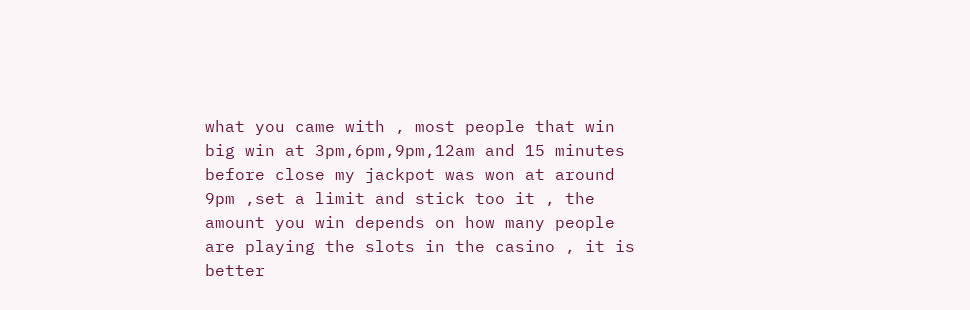what you came with , most people that win big win at 3pm,6pm,9pm,12am and 15 minutes before close my jackpot was won at around 9pm ,set a limit and stick too it , the amount you win depends on how many people are playing the slots in the casino , it is better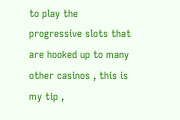to play the progressive slots that are hooked up to many other casinos , this is my tip ,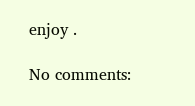enjoy .

No comments: